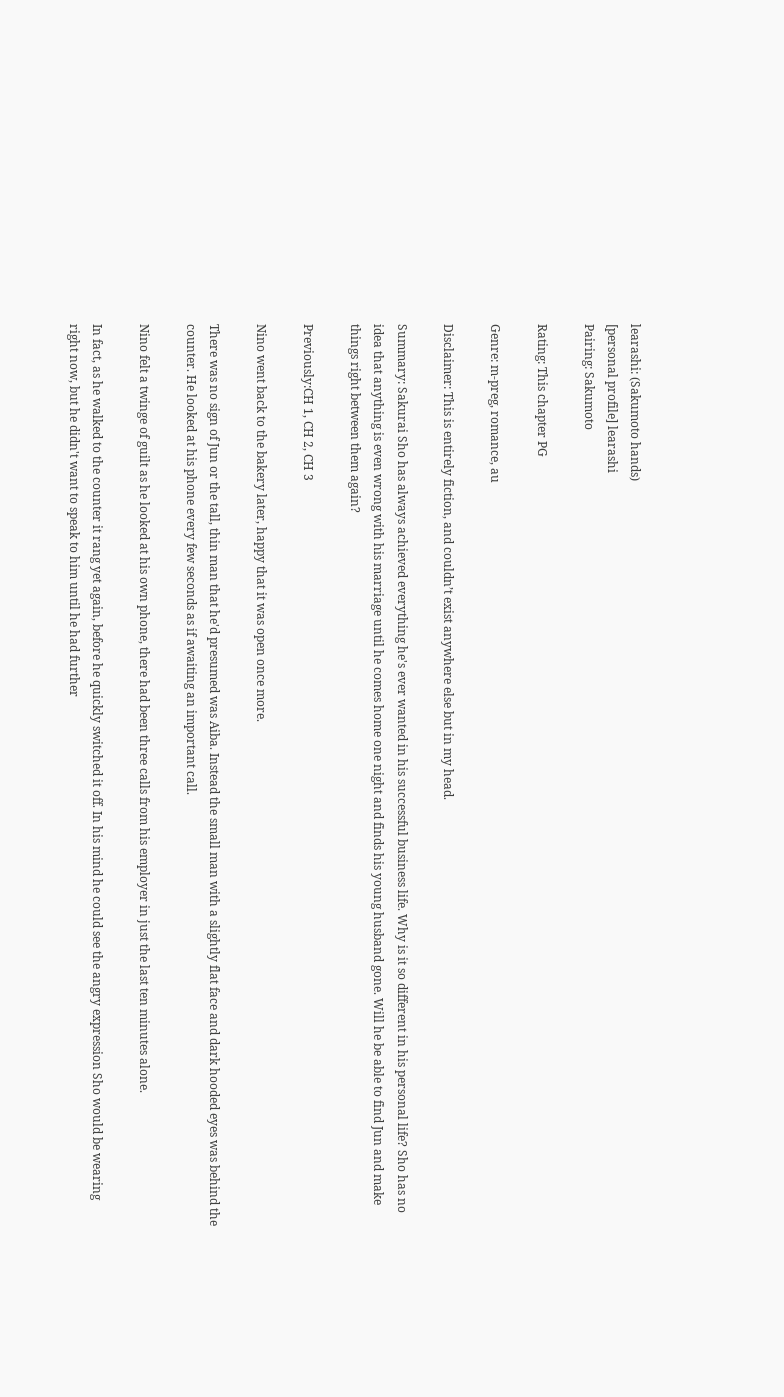learashi: (Sakumoto hands)
[personal profile] learashi
Pairing: Sakumoto

Rating: This chapter PG

Genre: m-preg, romance, au

Disclaimer: This is entirely fiction, and couldn’t exist anywhere else but in my head.

Summary: Sakurai Sho has always achieved everything he's ever wanted in his successful business life. Why is it so different in his personal life? Sho has no idea that anything is even wrong with his marriage until he comes home one night and finds his young husband gone. Will he be able to find Jun and make things right between them again?

Previously:CH 1, CH 2, CH 3

Nino went back to the bakery later, happy that it was open once more.

There was no sign of Jun or the tall, thin man that he'd presumed was Aiba. Instead the small man with a slightly flat face and dark hooded eyes was behind the counter. He looked at his phone every few seconds as if awaiting an important call.

Nino felt a twinge of guilt as he looked at his own phone, there had been three calls from his employer in just the last ten minutes alone.

In fact, as he walked to the counter it rang yet again, before he quickly switched it off. In his mind he could see the angry expression Sho would be wearing right now, but he didn't want to speak to him until he had further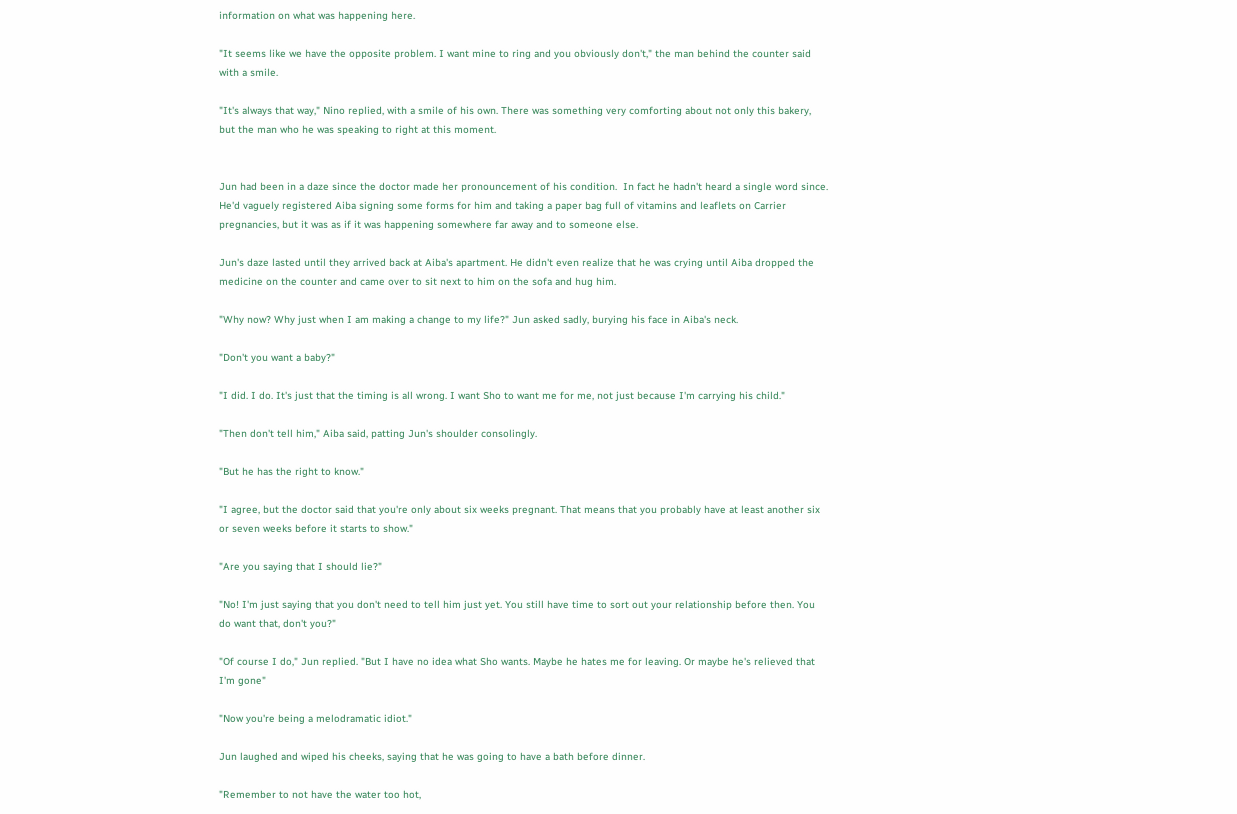information on what was happening here.

"It seems like we have the opposite problem. I want mine to ring and you obviously don't," the man behind the counter said with a smile.

"It's always that way," Nino replied, with a smile of his own. There was something very comforting about not only this bakery, but the man who he was speaking to right at this moment.


Jun had been in a daze since the doctor made her pronouncement of his condition.  In fact he hadn't heard a single word since. He'd vaguely registered Aiba signing some forms for him and taking a paper bag full of vitamins and leaflets on Carrier pregnancies, but it was as if it was happening somewhere far away and to someone else.

Jun's daze lasted until they arrived back at Aiba's apartment. He didn't even realize that he was crying until Aiba dropped the medicine on the counter and came over to sit next to him on the sofa and hug him.

"Why now? Why just when I am making a change to my life?" Jun asked sadly, burying his face in Aiba's neck.

"Don't you want a baby?"

"I did. I do. It's just that the timing is all wrong. I want Sho to want me for me, not just because I'm carrying his child."

"Then don't tell him," Aiba said, patting Jun's shoulder consolingly.

"But he has the right to know."

"I agree, but the doctor said that you're only about six weeks pregnant. That means that you probably have at least another six or seven weeks before it starts to show."

"Are you saying that I should lie?"

"No! I'm just saying that you don't need to tell him just yet. You still have time to sort out your relationship before then. You do want that, don't you?"

"Of course I do," Jun replied. "But I have no idea what Sho wants. Maybe he hates me for leaving. Or maybe he's relieved that I'm gone"

"Now you're being a melodramatic idiot."

Jun laughed and wiped his cheeks, saying that he was going to have a bath before dinner.

"Remember to not have the water too hot,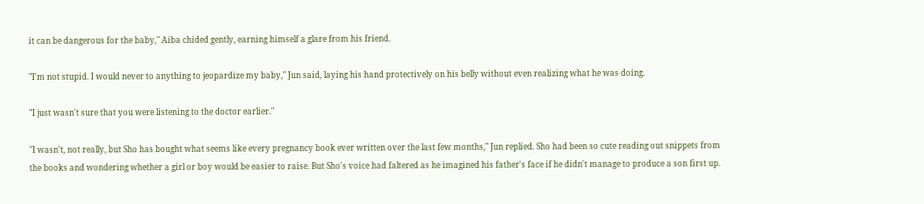it can be dangerous for the baby," Aiba chided gently, earning himself a glare from his friend.

"I'm not stupid. I would never to anything to jeopardize my baby," Jun said, laying his hand protectively on his belly without even realizing what he was doing.

"I just wasn't sure that you were listening to the doctor earlier."

"I wasn't, not really, but Sho has bought what seems like every pregnancy book ever written over the last few months," Jun replied. Sho had been so cute reading out snippets from the books and wondering whether a girl or boy would be easier to raise. But Sho's voice had faltered as he imagined his father's face if he didn't manage to produce a son first up.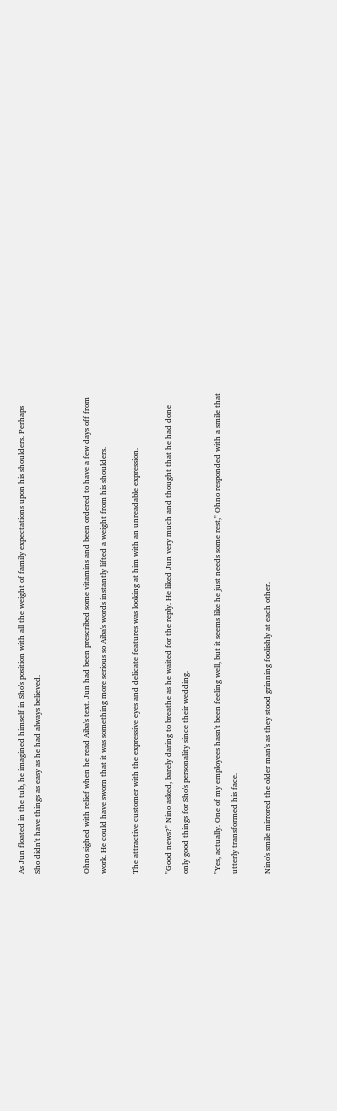As Jun floated in the tub, he imagined himself in Sho's position with all the weight of family expectations upon his shoulders. Perhaps Sho didn't have things as easy as he had always believed.


Ohno sighed with relief when he read Aiba's text. Jun had been prescribed some vitamins and been ordered to have a few days off from work. He could have sworn that it was something more serious so Aiba's words instantly lifted a weight from his shoulders.

The attractive customer with the expressive eyes and delicate features was looking at him with an unreadable expression.

"Good news?" Nino asked, barely daring to breathe as he waited for the reply. He liked Jun very much and thought that he had done only good things for Sho's personality since their wedding.

"Yes, actually. One of my employees hasn't been feeling well, but it seems like he just needs some rest," Ohno responded with a smile that utterly transformed his face.

Nino's smile mirrored the older man's as they stood grinning foolishly at each other.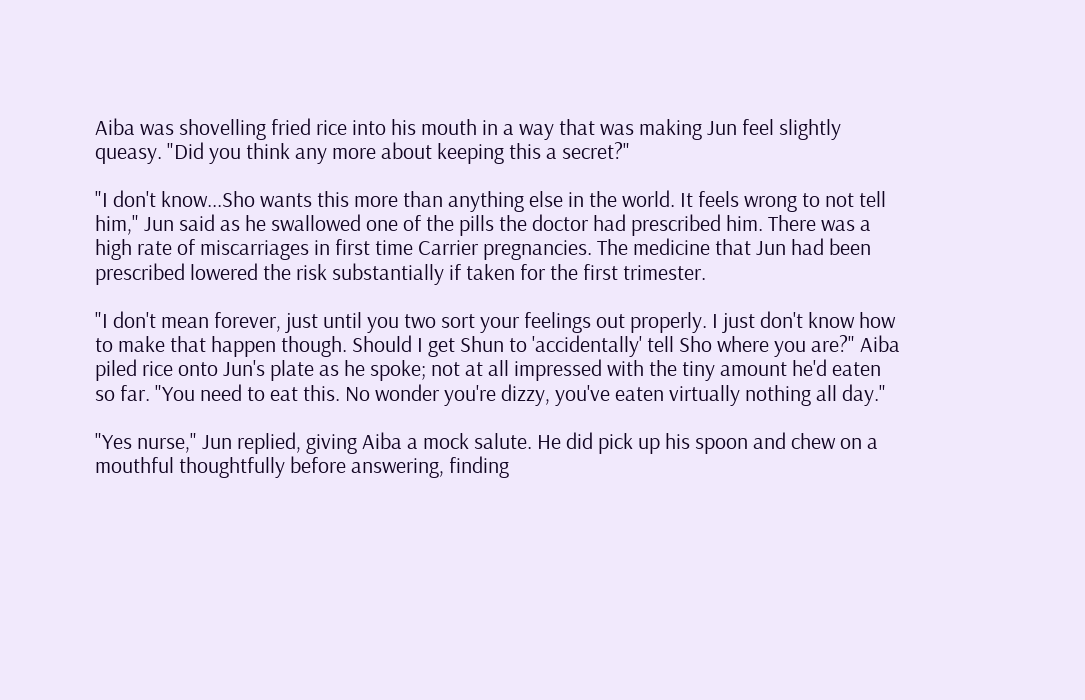Aiba was shovelling fried rice into his mouth in a way that was making Jun feel slightly queasy. "Did you think any more about keeping this a secret?"

"I don't know...Sho wants this more than anything else in the world. It feels wrong to not tell him," Jun said as he swallowed one of the pills the doctor had prescribed him. There was a high rate of miscarriages in first time Carrier pregnancies. The medicine that Jun had been prescribed lowered the risk substantially if taken for the first trimester.

"I don't mean forever, just until you two sort your feelings out properly. I just don't know how to make that happen though. Should I get Shun to 'accidentally' tell Sho where you are?" Aiba piled rice onto Jun's plate as he spoke; not at all impressed with the tiny amount he'd eaten so far. "You need to eat this. No wonder you're dizzy, you've eaten virtually nothing all day."

"Yes nurse," Jun replied, giving Aiba a mock salute. He did pick up his spoon and chew on a mouthful thoughtfully before answering, finding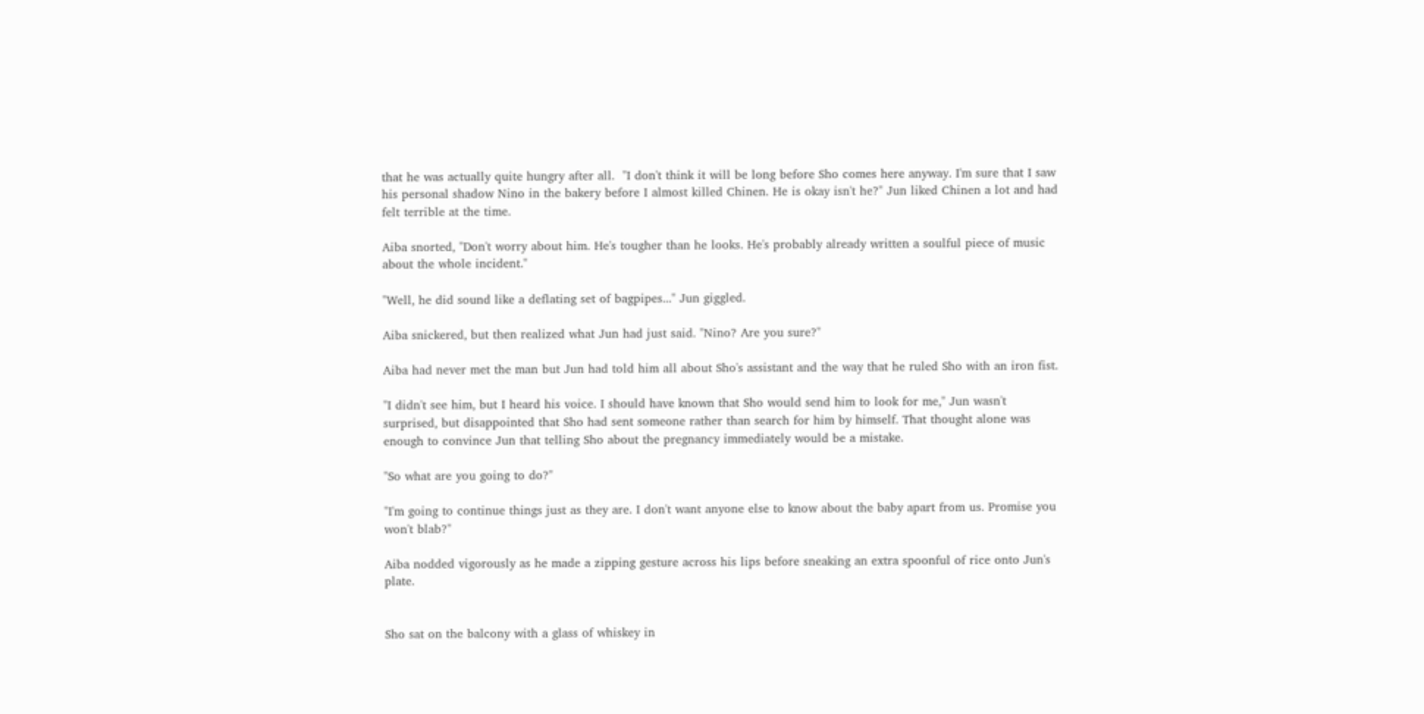that he was actually quite hungry after all.  "I don't think it will be long before Sho comes here anyway. I'm sure that I saw his personal shadow Nino in the bakery before I almost killed Chinen. He is okay isn't he?" Jun liked Chinen a lot and had felt terrible at the time.

Aiba snorted, "Don't worry about him. He's tougher than he looks. He's probably already written a soulful piece of music about the whole incident."

"Well, he did sound like a deflating set of bagpipes..." Jun giggled.

Aiba snickered, but then realized what Jun had just said. "Nino? Are you sure?"

Aiba had never met the man but Jun had told him all about Sho's assistant and the way that he ruled Sho with an iron fist.

"I didn't see him, but I heard his voice. I should have known that Sho would send him to look for me," Jun wasn't surprised, but disappointed that Sho had sent someone rather than search for him by himself. That thought alone was enough to convince Jun that telling Sho about the pregnancy immediately would be a mistake.

"So what are you going to do?"

"I'm going to continue things just as they are. I don't want anyone else to know about the baby apart from us. Promise you won't blab?"

Aiba nodded vigorously as he made a zipping gesture across his lips before sneaking an extra spoonful of rice onto Jun's plate.


Sho sat on the balcony with a glass of whiskey in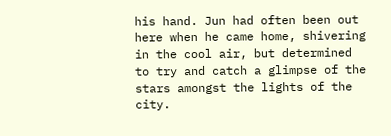his hand. Jun had often been out here when he came home, shivering in the cool air, but determined to try and catch a glimpse of the stars amongst the lights of the city.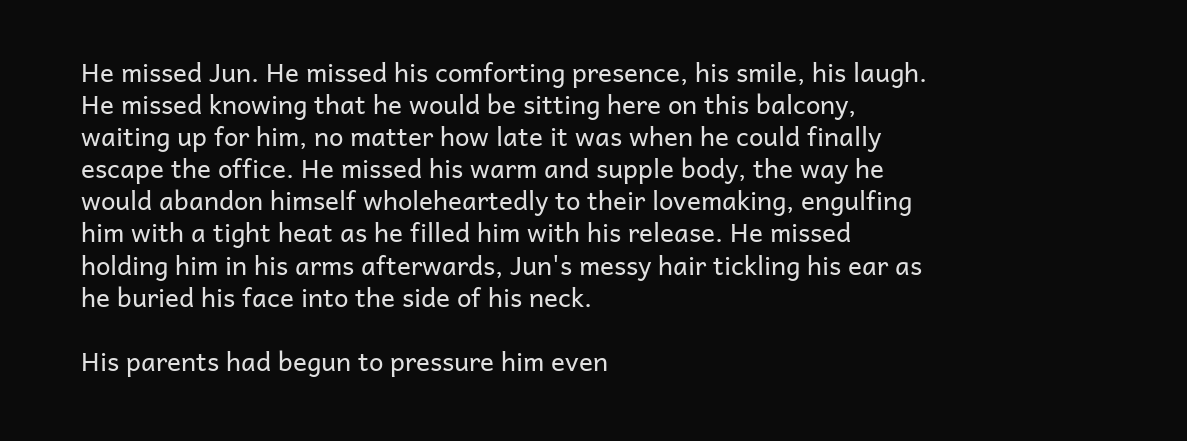He missed Jun. He missed his comforting presence, his smile, his laugh. He missed knowing that he would be sitting here on this balcony, waiting up for him, no matter how late it was when he could finally escape the office. He missed his warm and supple body, the way he would abandon himself wholeheartedly to their lovemaking, engulfing him with a tight heat as he filled him with his release. He missed holding him in his arms afterwards, Jun's messy hair tickling his ear as he buried his face into the side of his neck.

His parents had begun to pressure him even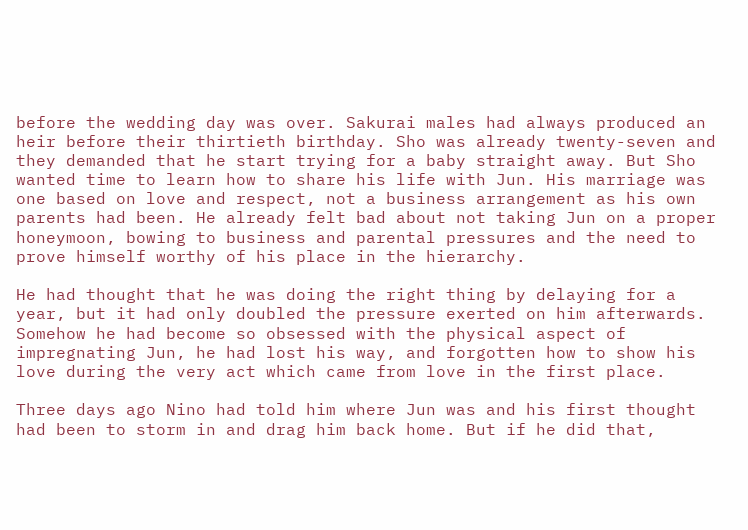before the wedding day was over. Sakurai males had always produced an heir before their thirtieth birthday. Sho was already twenty-seven and they demanded that he start trying for a baby straight away. But Sho wanted time to learn how to share his life with Jun. His marriage was one based on love and respect, not a business arrangement as his own parents had been. He already felt bad about not taking Jun on a proper honeymoon, bowing to business and parental pressures and the need to prove himself worthy of his place in the hierarchy.

He had thought that he was doing the right thing by delaying for a year, but it had only doubled the pressure exerted on him afterwards. Somehow he had become so obsessed with the physical aspect of impregnating Jun, he had lost his way, and forgotten how to show his love during the very act which came from love in the first place.

Three days ago Nino had told him where Jun was and his first thought had been to storm in and drag him back home. But if he did that,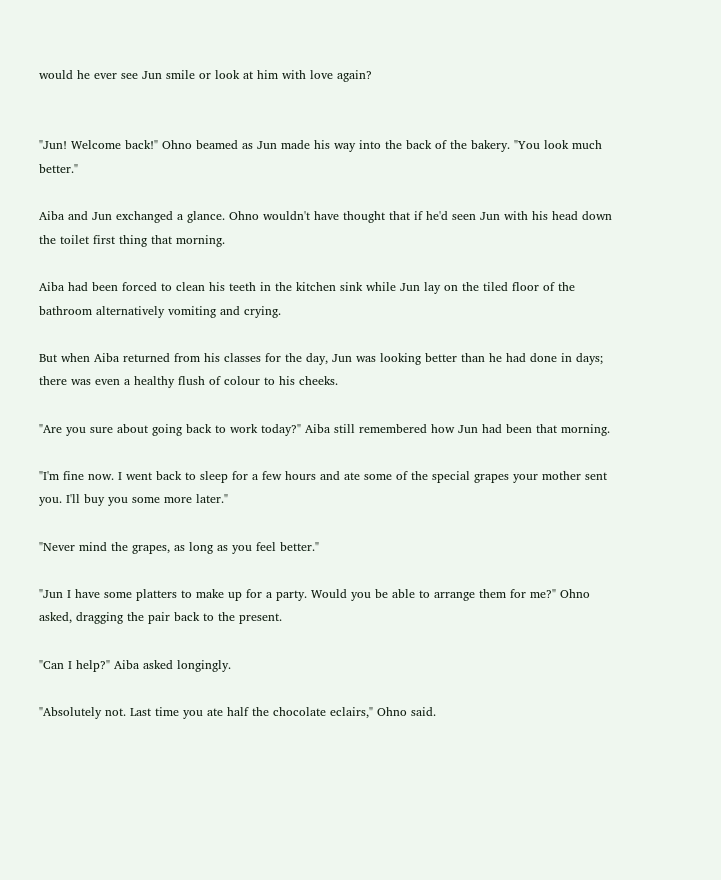would he ever see Jun smile or look at him with love again?


"Jun! Welcome back!" Ohno beamed as Jun made his way into the back of the bakery. "You look much better."

Aiba and Jun exchanged a glance. Ohno wouldn't have thought that if he'd seen Jun with his head down the toilet first thing that morning.

Aiba had been forced to clean his teeth in the kitchen sink while Jun lay on the tiled floor of the bathroom alternatively vomiting and crying.

But when Aiba returned from his classes for the day, Jun was looking better than he had done in days; there was even a healthy flush of colour to his cheeks.

"Are you sure about going back to work today?" Aiba still remembered how Jun had been that morning.

"I'm fine now. I went back to sleep for a few hours and ate some of the special grapes your mother sent you. I'll buy you some more later."

"Never mind the grapes, as long as you feel better."

"Jun I have some platters to make up for a party. Would you be able to arrange them for me?" Ohno asked, dragging the pair back to the present.

"Can I help?" Aiba asked longingly.

"Absolutely not. Last time you ate half the chocolate eclairs," Ohno said.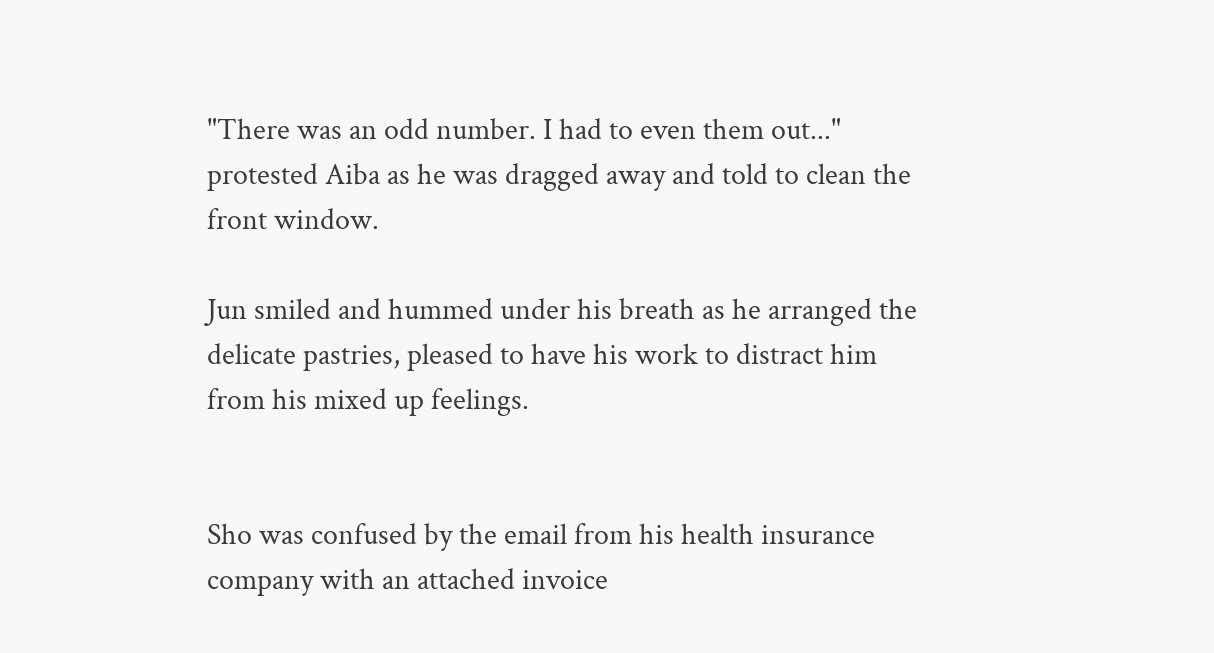"There was an odd number. I had to even them out..." protested Aiba as he was dragged away and told to clean the front window.

Jun smiled and hummed under his breath as he arranged the delicate pastries, pleased to have his work to distract him from his mixed up feelings.


Sho was confused by the email from his health insurance company with an attached invoice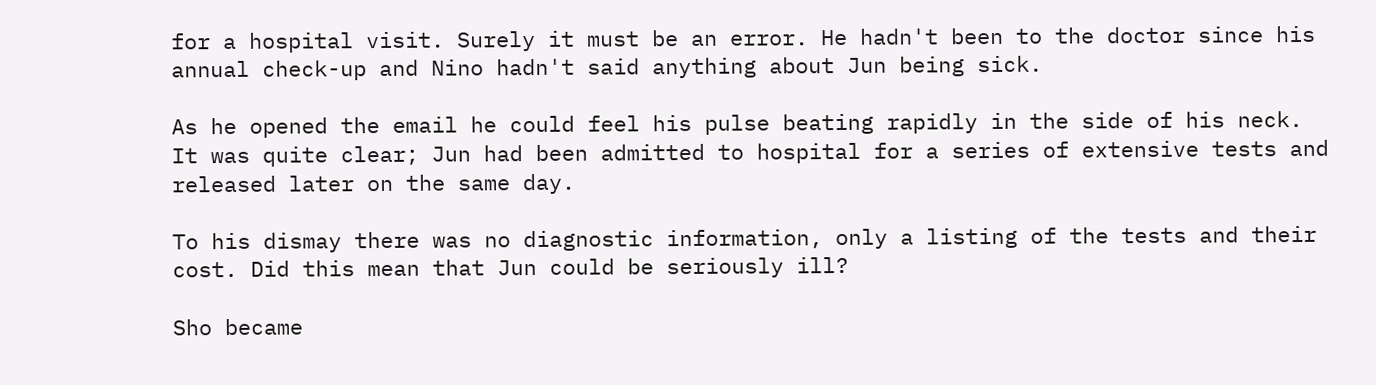for a hospital visit. Surely it must be an error. He hadn't been to the doctor since his annual check-up and Nino hadn't said anything about Jun being sick.

As he opened the email he could feel his pulse beating rapidly in the side of his neck. It was quite clear; Jun had been admitted to hospital for a series of extensive tests and released later on the same day.

To his dismay there was no diagnostic information, only a listing of the tests and their cost. Did this mean that Jun could be seriously ill?

Sho became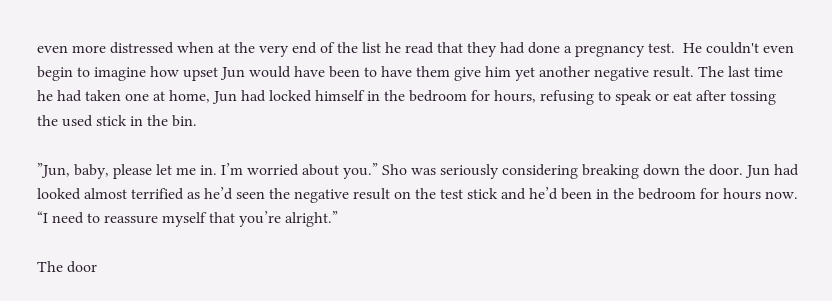even more distressed when at the very end of the list he read that they had done a pregnancy test.  He couldn't even begin to imagine how upset Jun would have been to have them give him yet another negative result. The last time he had taken one at home, Jun had locked himself in the bedroom for hours, refusing to speak or eat after tossing the used stick in the bin.

”Jun, baby, please let me in. I’m worried about you.” Sho was seriously considering breaking down the door. Jun had looked almost terrified as he’d seen the negative result on the test stick and he’d been in the bedroom for hours now. “I need to reassure myself that you’re alright.”

The door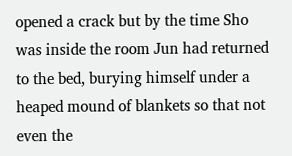opened a crack but by the time Sho was inside the room Jun had returned to the bed, burying himself under a heaped mound of blankets so that not even the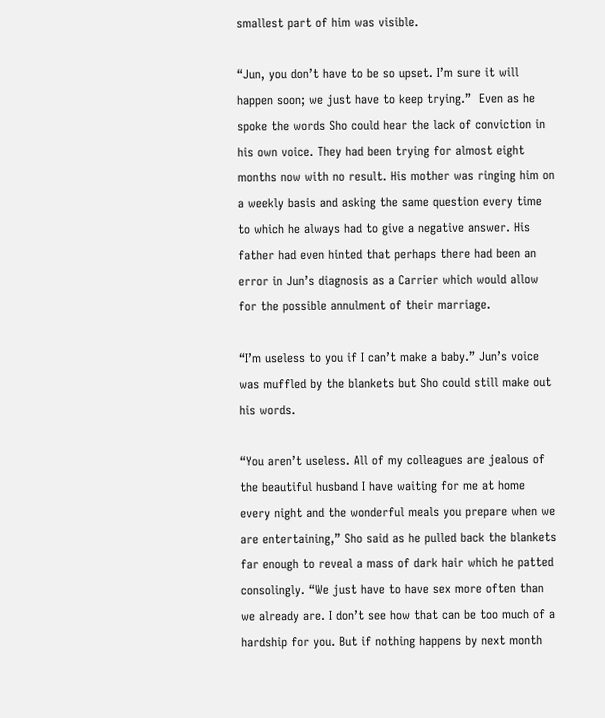smallest part of him was visible.

“Jun, you don’t have to be so upset. I’m sure it will happen soon; we just have to keep trying.”  Even as he spoke the words Sho could hear the lack of conviction in his own voice. They had been trying for almost eight months now with no result. His mother was ringing him on a weekly basis and asking the same question every time to which he always had to give a negative answer. His father had even hinted that perhaps there had been an error in Jun’s diagnosis as a Carrier which would allow for the possible annulment of their marriage.

“I’m useless to you if I can’t make a baby.” Jun’s voice was muffled by the blankets but Sho could still make out his words.

“You aren’t useless. All of my colleagues are jealous of the beautiful husband I have waiting for me at home every night and the wonderful meals you prepare when we are entertaining,” Sho said as he pulled back the blankets far enough to reveal a mass of dark hair which he patted consolingly. “We just have to have sex more often than we already are. I don’t see how that can be too much of a hardship for you. But if nothing happens by next month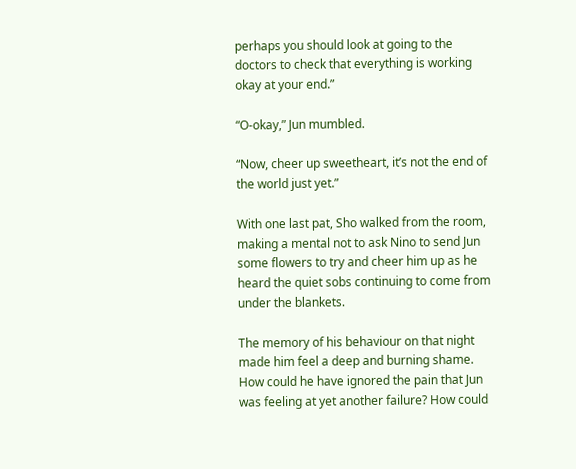perhaps you should look at going to the doctors to check that everything is working okay at your end.”

“O-okay,” Jun mumbled.

“Now, cheer up sweetheart, it’s not the end of the world just yet.”

With one last pat, Sho walked from the room, making a mental not to ask Nino to send Jun some flowers to try and cheer him up as he heard the quiet sobs continuing to come from under the blankets.

The memory of his behaviour on that night made him feel a deep and burning shame. How could he have ignored the pain that Jun was feeling at yet another failure? How could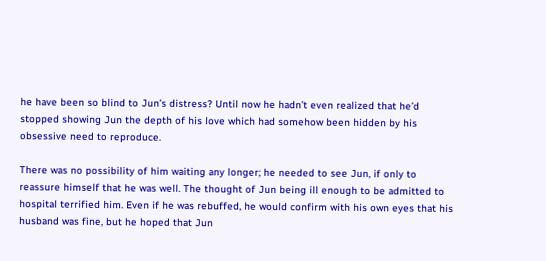he have been so blind to Jun’s distress? Until now he hadn’t even realized that he’d stopped showing Jun the depth of his love which had somehow been hidden by his obsessive need to reproduce.

There was no possibility of him waiting any longer; he needed to see Jun, if only to reassure himself that he was well. The thought of Jun being ill enough to be admitted to hospital terrified him. Even if he was rebuffed, he would confirm with his own eyes that his husband was fine, but he hoped that Jun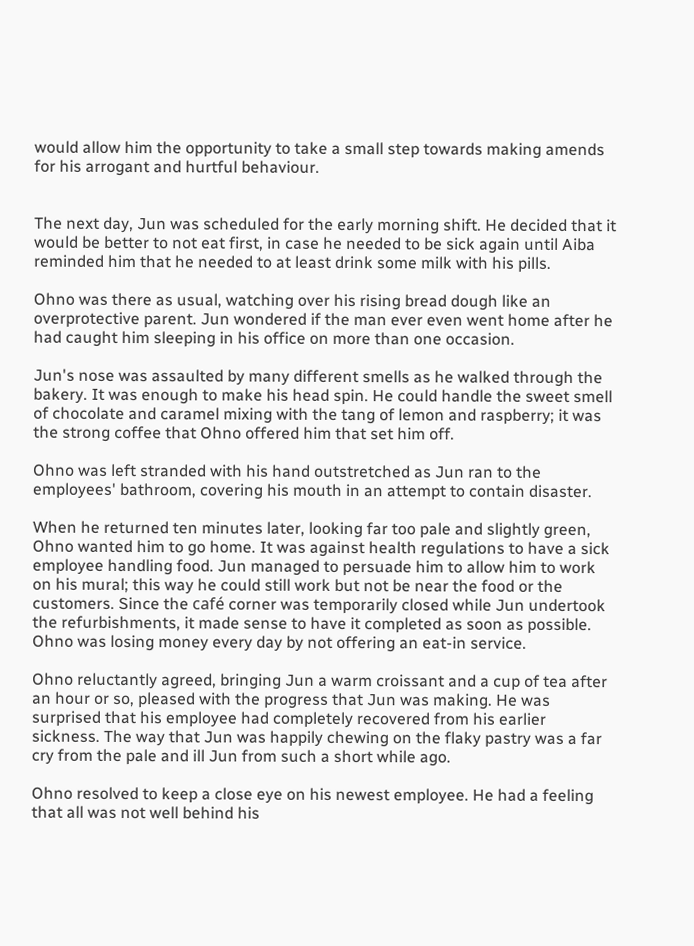would allow him the opportunity to take a small step towards making amends for his arrogant and hurtful behaviour.


The next day, Jun was scheduled for the early morning shift. He decided that it would be better to not eat first, in case he needed to be sick again until Aiba reminded him that he needed to at least drink some milk with his pills.

Ohno was there as usual, watching over his rising bread dough like an overprotective parent. Jun wondered if the man ever even went home after he had caught him sleeping in his office on more than one occasion.

Jun's nose was assaulted by many different smells as he walked through the bakery. It was enough to make his head spin. He could handle the sweet smell of chocolate and caramel mixing with the tang of lemon and raspberry; it was the strong coffee that Ohno offered him that set him off.

Ohno was left stranded with his hand outstretched as Jun ran to the employees' bathroom, covering his mouth in an attempt to contain disaster.

When he returned ten minutes later, looking far too pale and slightly green, Ohno wanted him to go home. It was against health regulations to have a sick employee handling food. Jun managed to persuade him to allow him to work on his mural; this way he could still work but not be near the food or the customers. Since the café corner was temporarily closed while Jun undertook the refurbishments, it made sense to have it completed as soon as possible. Ohno was losing money every day by not offering an eat-in service.

Ohno reluctantly agreed, bringing Jun a warm croissant and a cup of tea after an hour or so, pleased with the progress that Jun was making. He was surprised that his employee had completely recovered from his earlier sickness. The way that Jun was happily chewing on the flaky pastry was a far cry from the pale and ill Jun from such a short while ago.

Ohno resolved to keep a close eye on his newest employee. He had a feeling that all was not well behind his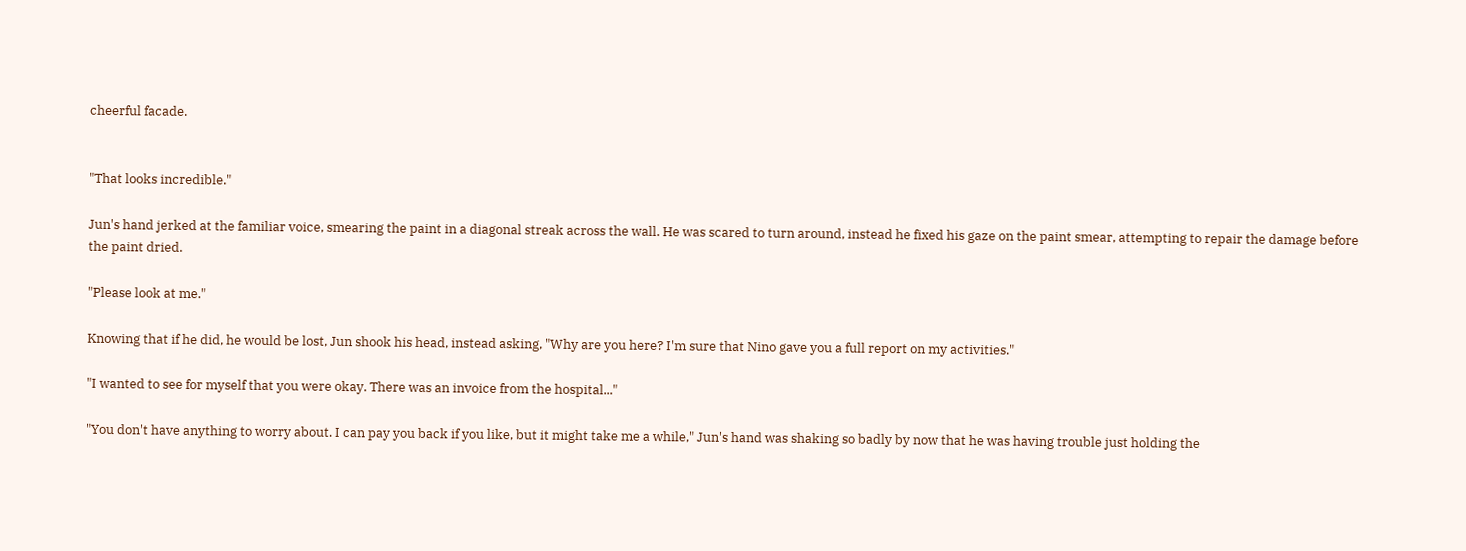cheerful facade.


"That looks incredible."

Jun's hand jerked at the familiar voice, smearing the paint in a diagonal streak across the wall. He was scared to turn around, instead he fixed his gaze on the paint smear, attempting to repair the damage before the paint dried.

"Please look at me."

Knowing that if he did, he would be lost, Jun shook his head, instead asking, "Why are you here? I'm sure that Nino gave you a full report on my activities."

"I wanted to see for myself that you were okay. There was an invoice from the hospital..."

"You don't have anything to worry about. I can pay you back if you like, but it might take me a while," Jun's hand was shaking so badly by now that he was having trouble just holding the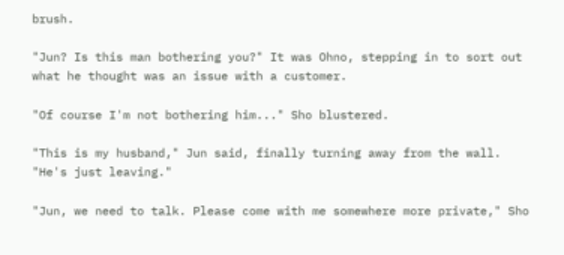brush.

"Jun? Is this man bothering you?" It was Ohno, stepping in to sort out what he thought was an issue with a customer.

"Of course I'm not bothering him..." Sho blustered.

"This is my husband," Jun said, finally turning away from the wall. "He's just leaving."

"Jun, we need to talk. Please come with me somewhere more private," Sho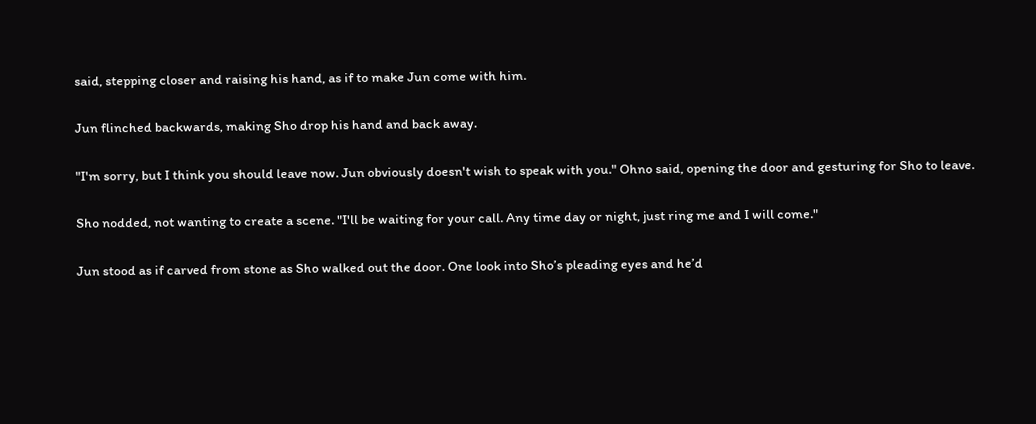said, stepping closer and raising his hand, as if to make Jun come with him.

Jun flinched backwards, making Sho drop his hand and back away.

"I'm sorry, but I think you should leave now. Jun obviously doesn't wish to speak with you." Ohno said, opening the door and gesturing for Sho to leave.

Sho nodded, not wanting to create a scene. "I'll be waiting for your call. Any time day or night, just ring me and I will come."

Jun stood as if carved from stone as Sho walked out the door. One look into Sho’s pleading eyes and he’d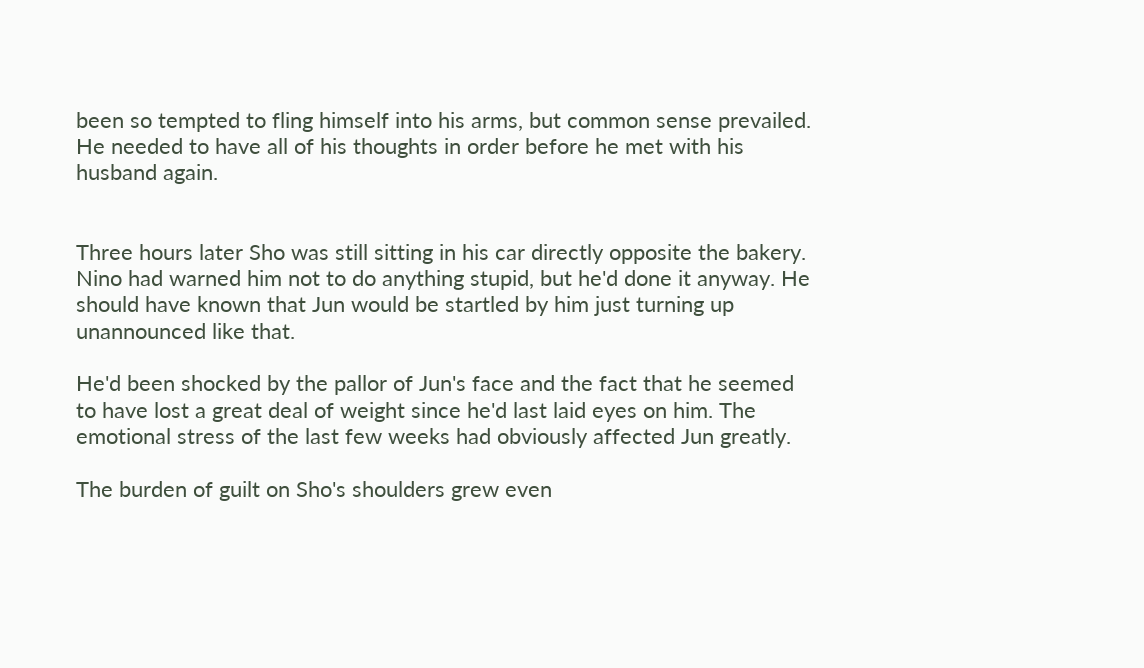been so tempted to fling himself into his arms, but common sense prevailed. He needed to have all of his thoughts in order before he met with his husband again.


Three hours later Sho was still sitting in his car directly opposite the bakery. Nino had warned him not to do anything stupid, but he'd done it anyway. He should have known that Jun would be startled by him just turning up unannounced like that.

He'd been shocked by the pallor of Jun's face and the fact that he seemed to have lost a great deal of weight since he'd last laid eyes on him. The emotional stress of the last few weeks had obviously affected Jun greatly.

The burden of guilt on Sho's shoulders grew even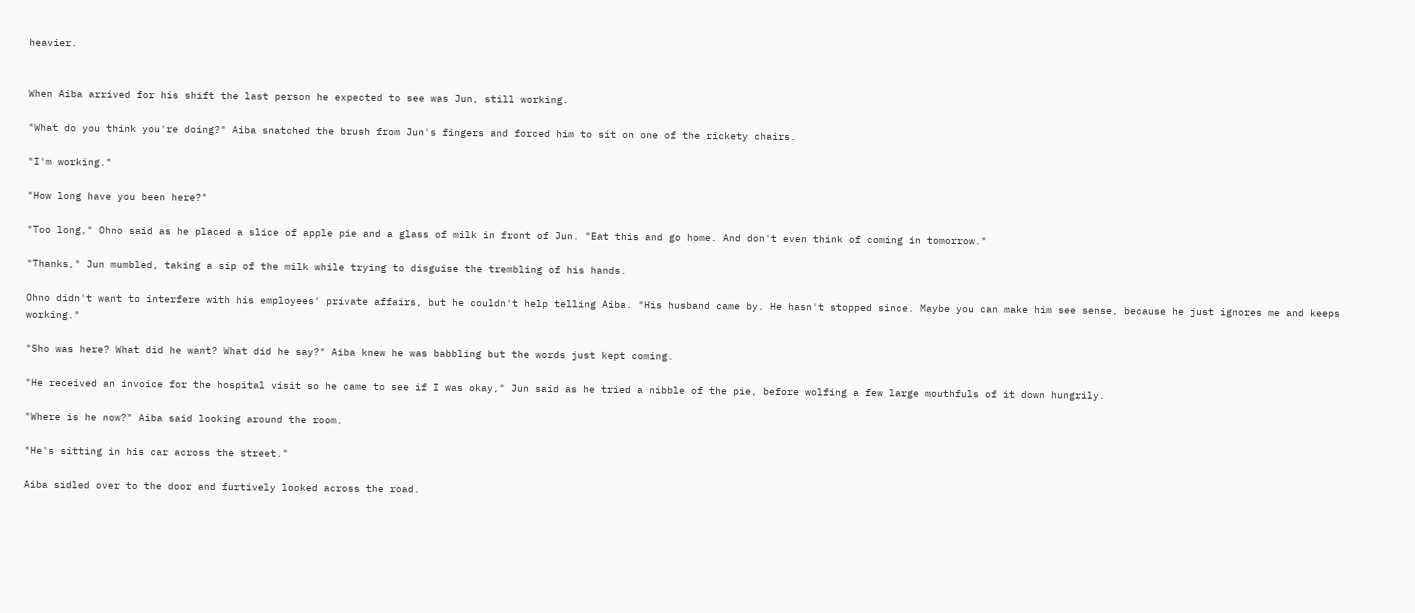heavier.


When Aiba arrived for his shift the last person he expected to see was Jun, still working.

"What do you think you're doing?" Aiba snatched the brush from Jun's fingers and forced him to sit on one of the rickety chairs.

"I'm working."

"How long have you been here?"

"Too long," Ohno said as he placed a slice of apple pie and a glass of milk in front of Jun. "Eat this and go home. And don't even think of coming in tomorrow."

"Thanks," Jun mumbled, taking a sip of the milk while trying to disguise the trembling of his hands.

Ohno didn't want to interfere with his employees' private affairs, but he couldn't help telling Aiba. "His husband came by. He hasn't stopped since. Maybe you can make him see sense, because he just ignores me and keeps working."

"Sho was here? What did he want? What did he say?" Aiba knew he was babbling but the words just kept coming.

"He received an invoice for the hospital visit so he came to see if I was okay," Jun said as he tried a nibble of the pie, before wolfing a few large mouthfuls of it down hungrily.

"Where is he now?" Aiba said looking around the room.

"He's sitting in his car across the street."

Aiba sidled over to the door and furtively looked across the road.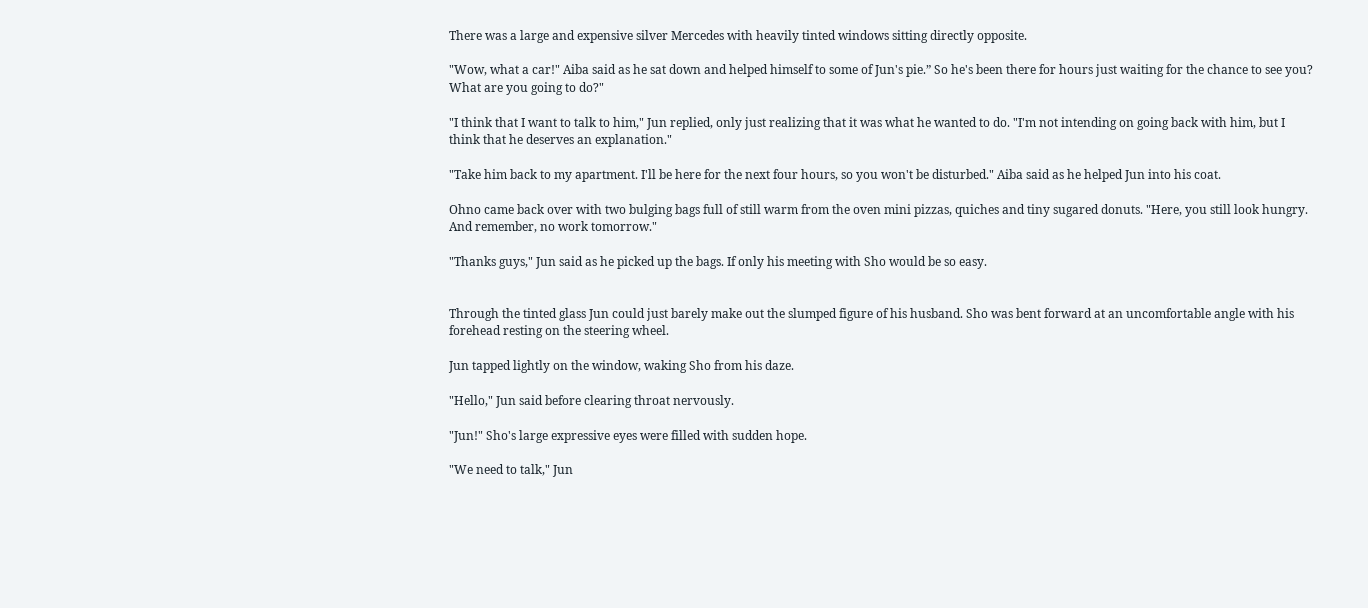There was a large and expensive silver Mercedes with heavily tinted windows sitting directly opposite.

"Wow, what a car!" Aiba said as he sat down and helped himself to some of Jun's pie.” So he's been there for hours just waiting for the chance to see you? What are you going to do?"

"I think that I want to talk to him," Jun replied, only just realizing that it was what he wanted to do. "I'm not intending on going back with him, but I think that he deserves an explanation."

"Take him back to my apartment. I'll be here for the next four hours, so you won't be disturbed." Aiba said as he helped Jun into his coat.

Ohno came back over with two bulging bags full of still warm from the oven mini pizzas, quiches and tiny sugared donuts. "Here, you still look hungry. And remember, no work tomorrow."

"Thanks guys," Jun said as he picked up the bags. If only his meeting with Sho would be so easy.


Through the tinted glass Jun could just barely make out the slumped figure of his husband. Sho was bent forward at an uncomfortable angle with his forehead resting on the steering wheel.

Jun tapped lightly on the window, waking Sho from his daze.

"Hello," Jun said before clearing throat nervously.

"Jun!" Sho's large expressive eyes were filled with sudden hope.

"We need to talk," Jun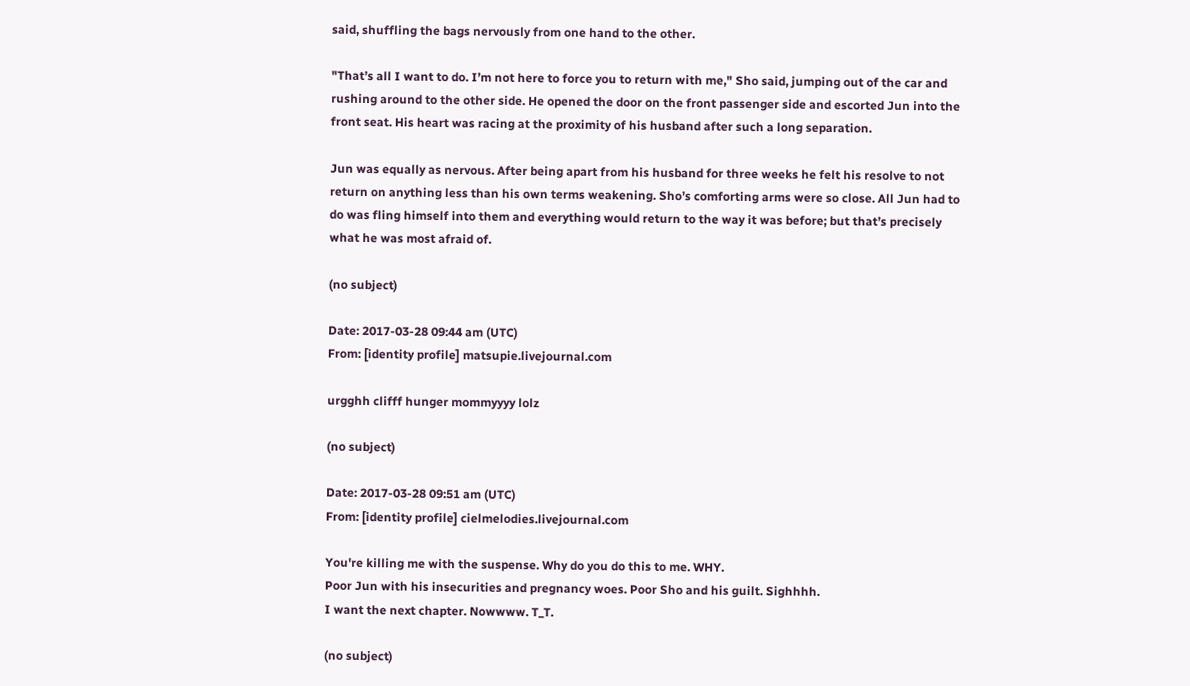said, shuffling the bags nervously from one hand to the other.

"That’s all I want to do. I’m not here to force you to return with me," Sho said, jumping out of the car and rushing around to the other side. He opened the door on the front passenger side and escorted Jun into the front seat. His heart was racing at the proximity of his husband after such a long separation.

Jun was equally as nervous. After being apart from his husband for three weeks he felt his resolve to not return on anything less than his own terms weakening. Sho’s comforting arms were so close. All Jun had to do was fling himself into them and everything would return to the way it was before; but that’s precisely what he was most afraid of.

(no subject)

Date: 2017-03-28 09:44 am (UTC)
From: [identity profile] matsupie.livejournal.com

urgghh clifff hunger mommyyyy lolz

(no subject)

Date: 2017-03-28 09:51 am (UTC)
From: [identity profile] cielmelodies.livejournal.com

You're killing me with the suspense. Why do you do this to me. WHY.
Poor Jun with his insecurities and pregnancy woes. Poor Sho and his guilt. Sighhhh.
I want the next chapter. Nowwww. T_T.

(no subject)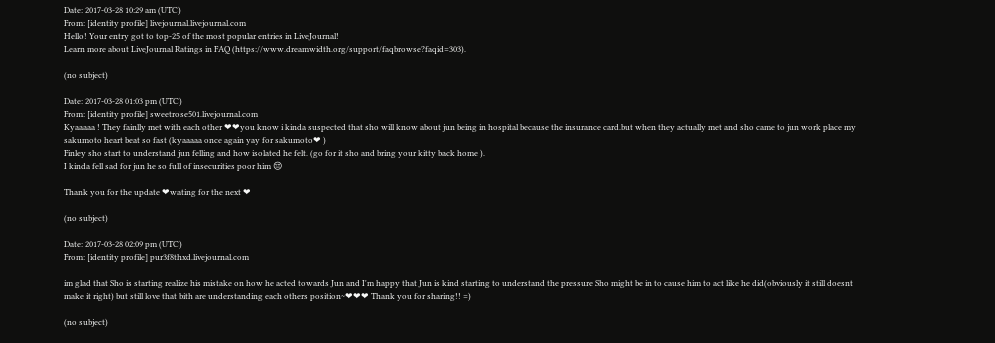Date: 2017-03-28 10:29 am (UTC)
From: [identity profile] livejournal.livejournal.com
Hello! Your entry got to top-25 of the most popular entries in LiveJournal!
Learn more about LiveJournal Ratings in FAQ (https://www.dreamwidth.org/support/faqbrowse?faqid=303).

(no subject)

Date: 2017-03-28 01:03 pm (UTC)
From: [identity profile] sweetrose501.livejournal.com
Kyaaaaa ! They fainlly met with each other ❤❤you know i kinda suspected that sho will know about jun being in hospital because the insurance card.but when they actually met and sho came to jun work place my sakumoto heart beat so fast (kyaaaaa once again yay for sakumoto❤ )
Finley sho start to understand jun felling and how isolated he felt. (go for it sho and bring your kitty back home ).
I kinda fell sad for jun he so full of insecurities poor him 😔

Thank you for the update ❤wating for the next ❤

(no subject)

Date: 2017-03-28 02:09 pm (UTC)
From: [identity profile] pur3f8thxd.livejournal.com

im glad that Sho is starting realize his mistake on how he acted towards Jun and I'm happy that Jun is kind starting to understand the pressure Sho might be in to cause him to act like he did(obviously it still doesnt make it right) but still love that bith are understanding each others position~❤❤❤ Thank you for sharing!! =)

(no subject)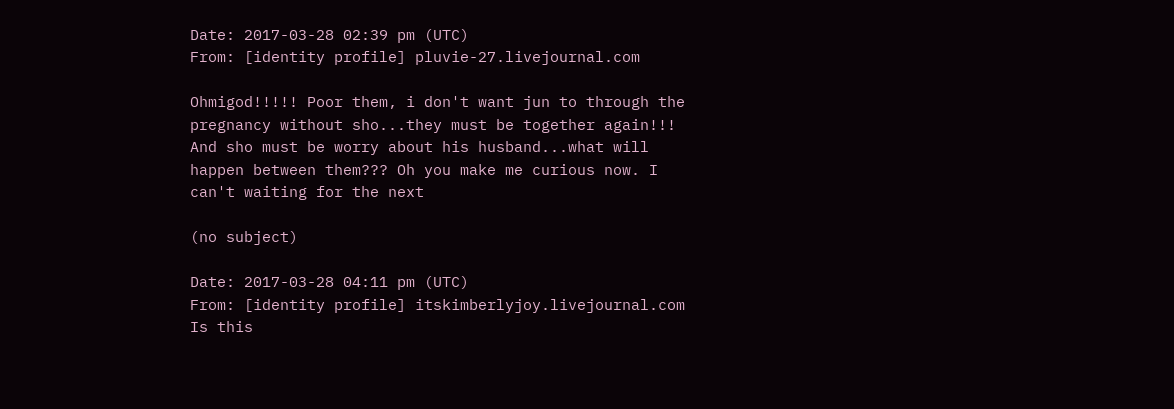Date: 2017-03-28 02:39 pm (UTC)
From: [identity profile] pluvie-27.livejournal.com

Ohmigod!!!!! Poor them, i don't want jun to through the pregnancy without sho...they must be together again!!! And sho must be worry about his husband...what will happen between them??? Oh you make me curious now. I can't waiting for the next

(no subject)

Date: 2017-03-28 04:11 pm (UTC)
From: [identity profile] itskimberlyjoy.livejournal.com
Is this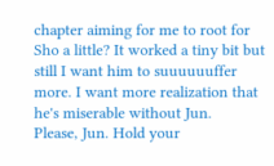chapter aiming for me to root for Sho a little? It worked a tiny bit but still I want him to suuuuuuffer more. I want more realization that he's miserable without Jun.
Please, Jun. Hold your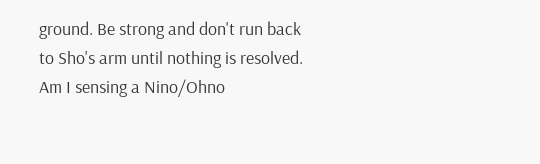ground. Be strong and don't run back to Sho's arm until nothing is resolved.
Am I sensing a Nino/Ohno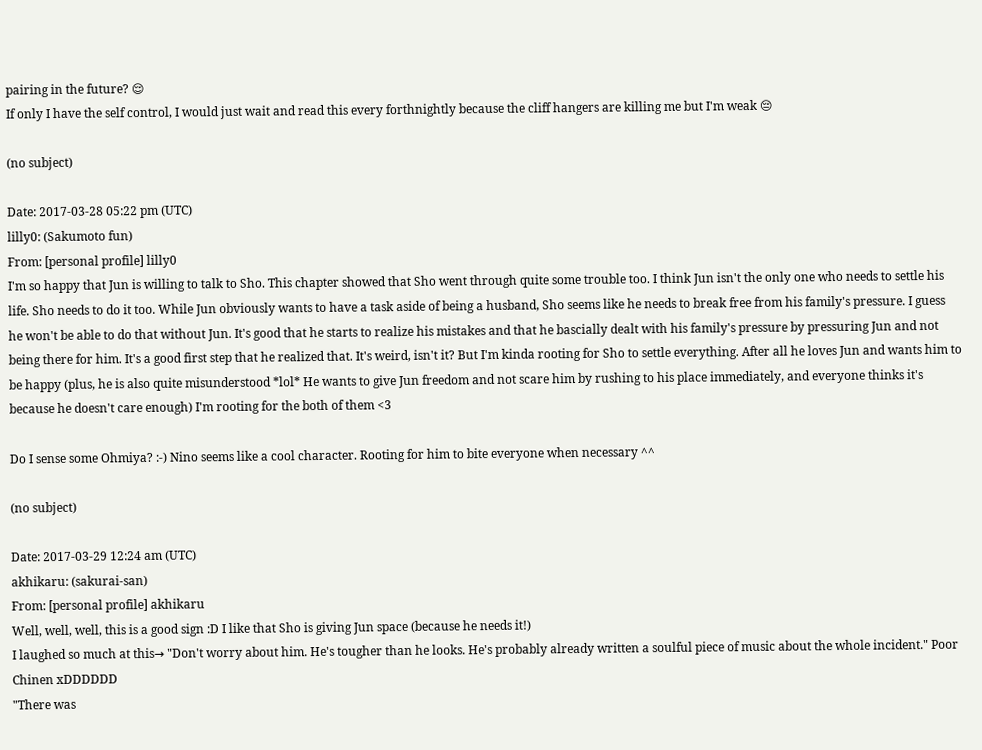pairing in the future? 😌
If only I have the self control, I would just wait and read this every forthnightly because the cliff hangers are killing me but I'm weak 😔

(no subject)

Date: 2017-03-28 05:22 pm (UTC)
lilly0: (Sakumoto fun)
From: [personal profile] lilly0
I'm so happy that Jun is willing to talk to Sho. This chapter showed that Sho went through quite some trouble too. I think Jun isn't the only one who needs to settle his life. Sho needs to do it too. While Jun obviously wants to have a task aside of being a husband, Sho seems like he needs to break free from his family's pressure. I guess he won't be able to do that without Jun. It's good that he starts to realize his mistakes and that he bascially dealt with his family's pressure by pressuring Jun and not being there for him. It's a good first step that he realized that. It's weird, isn't it? But I'm kinda rooting for Sho to settle everything. After all he loves Jun and wants him to be happy (plus, he is also quite misunderstood *lol* He wants to give Jun freedom and not scare him by rushing to his place immediately, and everyone thinks it's because he doesn't care enough) I'm rooting for the both of them <3

Do I sense some Ohmiya? :-) Nino seems like a cool character. Rooting for him to bite everyone when necessary ^^

(no subject)

Date: 2017-03-29 12:24 am (UTC)
akhikaru: (sakurai-san)
From: [personal profile] akhikaru
Well, well, well, this is a good sign :D I like that Sho is giving Jun space (because he needs it!)
I laughed so much at this→ "Don't worry about him. He's tougher than he looks. He's probably already written a soulful piece of music about the whole incident." Poor Chinen xDDDDDD
"There was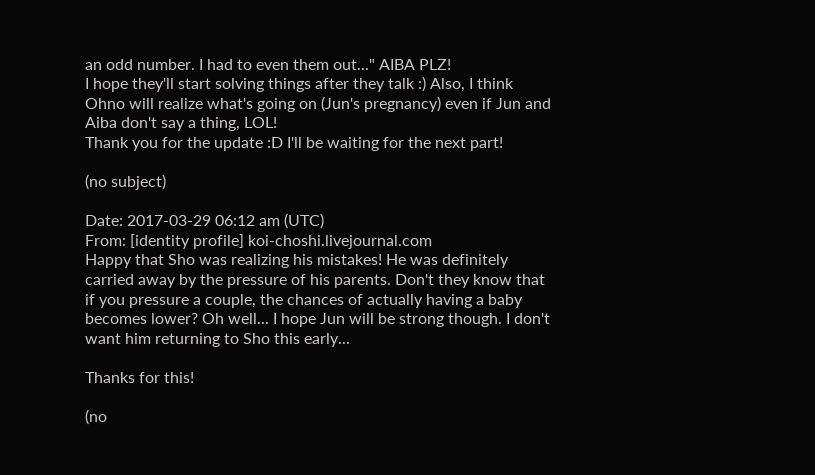an odd number. I had to even them out..." AIBA PLZ!
I hope they'll start solving things after they talk :) Also, I think Ohno will realize what's going on (Jun's pregnancy) even if Jun and Aiba don't say a thing, LOL!
Thank you for the update :D I'll be waiting for the next part!

(no subject)

Date: 2017-03-29 06:12 am (UTC)
From: [identity profile] koi-choshi.livejournal.com
Happy that Sho was realizing his mistakes! He was definitely carried away by the pressure of his parents. Don't they know that if you pressure a couple, the chances of actually having a baby becomes lower? Oh well... I hope Jun will be strong though. I don't want him returning to Sho this early...

Thanks for this!

(no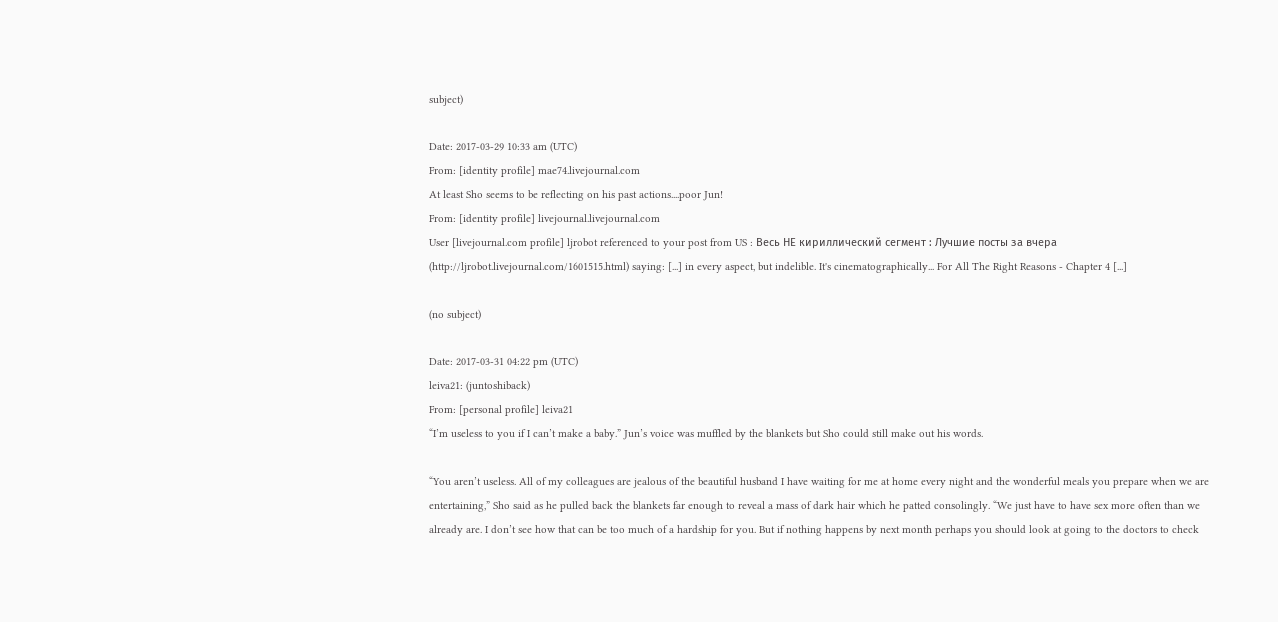subject)

Date: 2017-03-29 10:33 am (UTC)
From: [identity profile] mae74.livejournal.com
At least Sho seems to be reflecting on his past actions....poor Jun!
From: [identity profile] livejournal.livejournal.com
User [livejournal.com profile] ljrobot referenced to your post from US : Весь НЕ кириллический сегмент : Лучшие посты за вчера (http://ljrobot.livejournal.com/1601515.html) saying: [...] in every aspect, but indelible. It's cinematographically... For All The Right Reasons - Chapter 4 [...]

(no subject)

Date: 2017-03-31 04:22 pm (UTC)
leiva21: (juntoshiback)
From: [personal profile] leiva21
“I’m useless to you if I can’t make a baby.” Jun’s voice was muffled by the blankets but Sho could still make out his words.

“You aren’t useless. All of my colleagues are jealous of the beautiful husband I have waiting for me at home every night and the wonderful meals you prepare when we are entertaining,” Sho said as he pulled back the blankets far enough to reveal a mass of dark hair which he patted consolingly. “We just have to have sex more often than we already are. I don’t see how that can be too much of a hardship for you. But if nothing happens by next month perhaps you should look at going to the doctors to check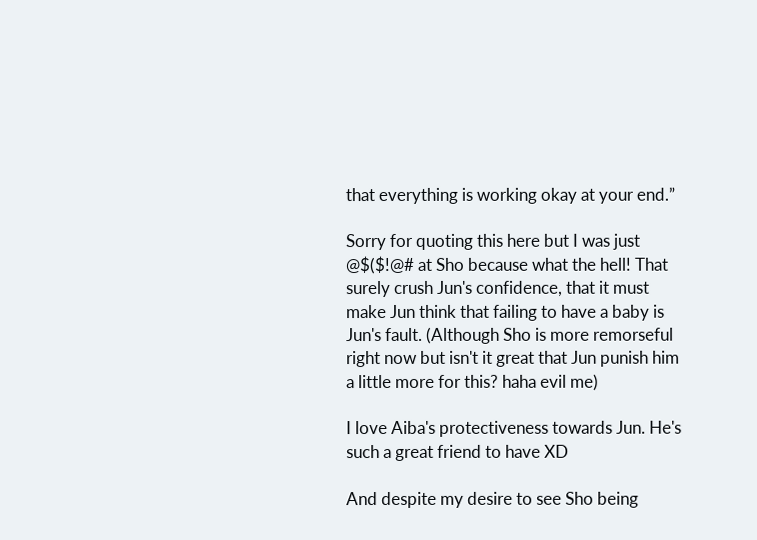that everything is working okay at your end.”

Sorry for quoting this here but I was just @$($!@# at Sho because what the hell! That surely crush Jun's confidence, that it must make Jun think that failing to have a baby is Jun's fault. (Although Sho is more remorseful right now but isn't it great that Jun punish him a little more for this? haha evil me)

I love Aiba's protectiveness towards Jun. He's such a great friend to have XD

And despite my desire to see Sho being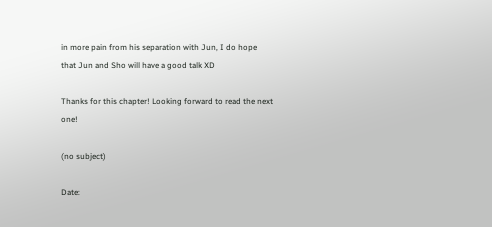in more pain from his separation with Jun, I do hope that Jun and Sho will have a good talk XD

Thanks for this chapter! Looking forward to read the next one!

(no subject)

Date: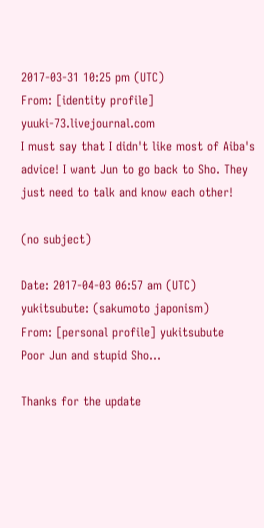2017-03-31 10:25 pm (UTC)
From: [identity profile] yuuki-73.livejournal.com
I must say that I didn't like most of Aiba's advice! I want Jun to go back to Sho. They just need to talk and know each other!

(no subject)

Date: 2017-04-03 06:57 am (UTC)
yukitsubute: (sakumoto japonism)
From: [personal profile] yukitsubute
Poor Jun and stupid Sho...

Thanks for the update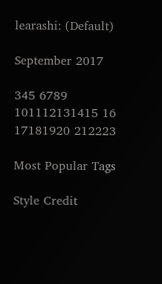learashi: (Default)

September 2017

345 6789
101112131415 16
17181920 212223

Most Popular Tags

Style Credit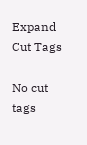Expand Cut Tags

No cut tags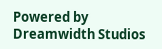Powered by Dreamwidth Studios